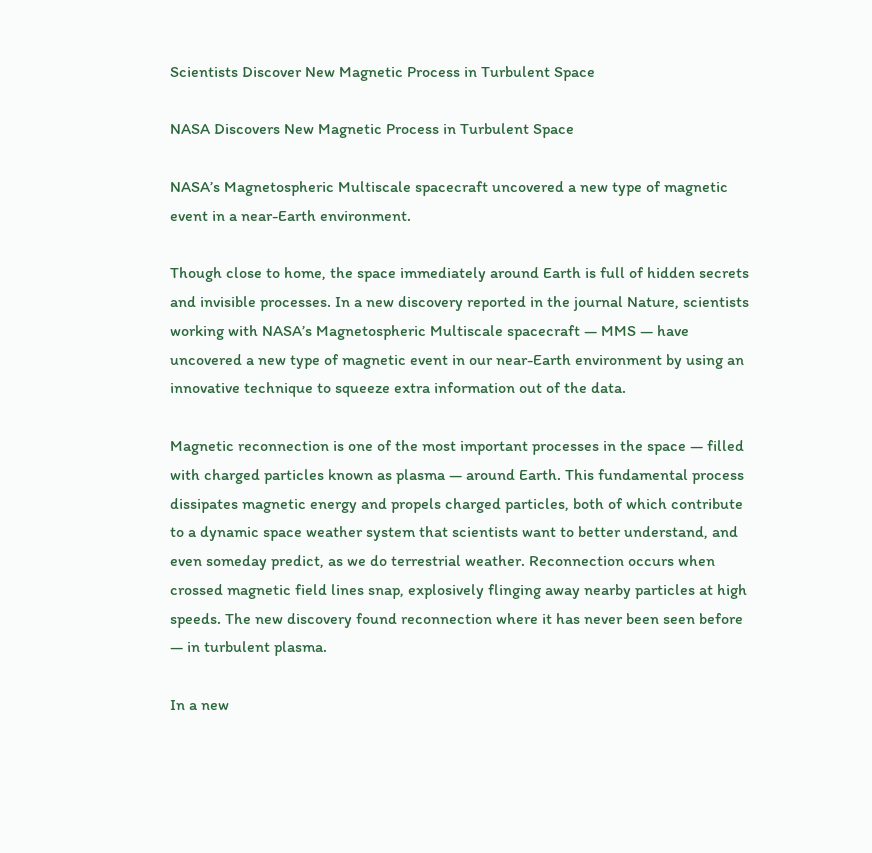Scientists Discover New Magnetic Process in Turbulent Space

NASA Discovers New Magnetic Process in Turbulent Space

NASA’s Magnetospheric Multiscale spacecraft uncovered a new type of magnetic event in a near-Earth environment.

Though close to home, the space immediately around Earth is full of hidden secrets and invisible processes. In a new discovery reported in the journal Nature, scientists working with NASA’s Magnetospheric Multiscale spacecraft — MMS — have uncovered a new type of magnetic event in our near-Earth environment by using an innovative technique to squeeze extra information out of the data.

Magnetic reconnection is one of the most important processes in the space — filled with charged particles known as plasma — around Earth. This fundamental process dissipates magnetic energy and propels charged particles, both of which contribute to a dynamic space weather system that scientists want to better understand, and even someday predict, as we do terrestrial weather. Reconnection occurs when crossed magnetic field lines snap, explosively flinging away nearby particles at high speeds. The new discovery found reconnection where it has never been seen before — in turbulent plasma.

In a new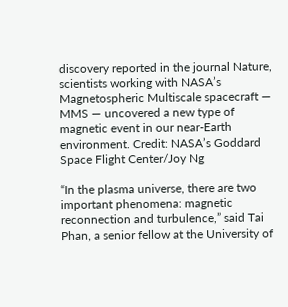discovery reported in the journal Nature, scientists working with NASA’s Magnetospheric Multiscale spacecraft — MMS — uncovered a new type of magnetic event in our near-Earth environment. Credit: NASA’s Goddard Space Flight Center/Joy Ng

“In the plasma universe, there are two important phenomena: magnetic reconnection and turbulence,” said Tai Phan, a senior fellow at the University of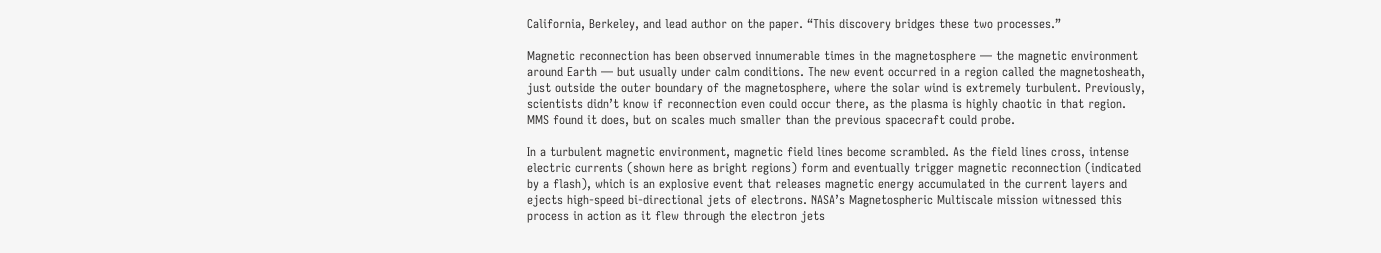California, Berkeley, and lead author on the paper. “This discovery bridges these two processes.”

Magnetic reconnection has been observed innumerable times in the magnetosphere — the magnetic environment around Earth — but usually under calm conditions. The new event occurred in a region called the magnetosheath, just outside the outer boundary of the magnetosphere, where the solar wind is extremely turbulent. Previously, scientists didn’t know if reconnection even could occur there, as the plasma is highly chaotic in that region. MMS found it does, but on scales much smaller than the previous spacecraft could probe.

In a turbulent magnetic environment, magnetic field lines become scrambled. As the field lines cross, intense electric currents (shown here as bright regions) form and eventually trigger magnetic reconnection (indicated by a flash), which is an explosive event that releases magnetic energy accumulated in the current layers and ejects high-speed bi-directional jets of electrons. NASA’s Magnetospheric Multiscale mission witnessed this process in action as it flew through the electron jets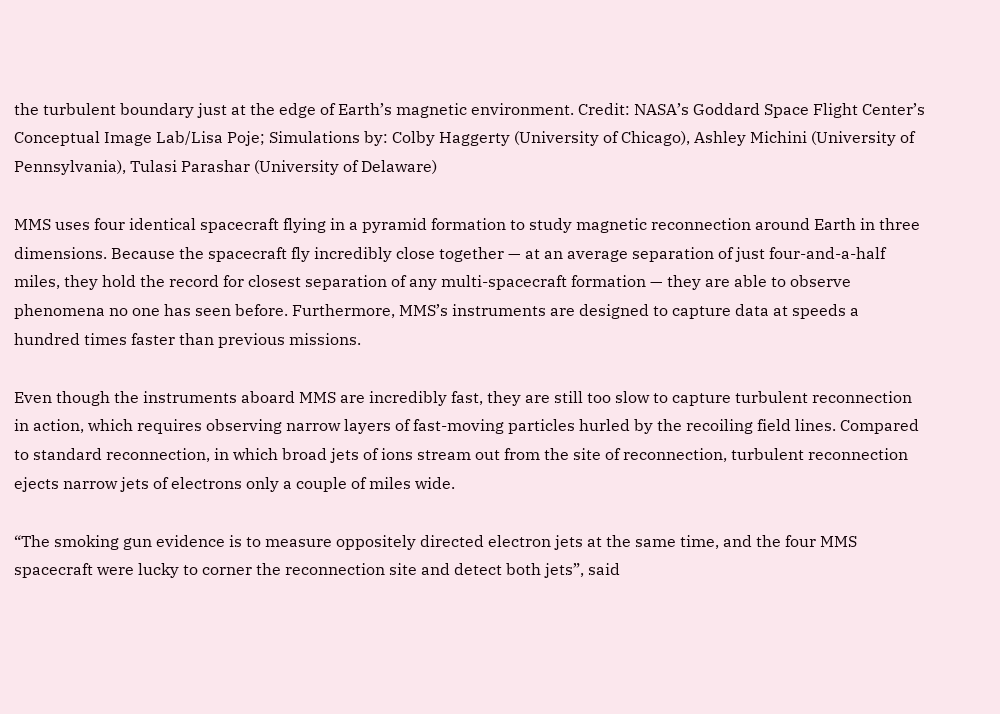the turbulent boundary just at the edge of Earth’s magnetic environment. Credit: NASA’s Goddard Space Flight Center’s Conceptual Image Lab/Lisa Poje; Simulations by: Colby Haggerty (University of Chicago), Ashley Michini (University of Pennsylvania), Tulasi Parashar (University of Delaware)

MMS uses four identical spacecraft flying in a pyramid formation to study magnetic reconnection around Earth in three dimensions. Because the spacecraft fly incredibly close together — at an average separation of just four-and-a-half miles, they hold the record for closest separation of any multi-spacecraft formation — they are able to observe phenomena no one has seen before. Furthermore, MMS’s instruments are designed to capture data at speeds a hundred times faster than previous missions.

Even though the instruments aboard MMS are incredibly fast, they are still too slow to capture turbulent reconnection in action, which requires observing narrow layers of fast-moving particles hurled by the recoiling field lines. Compared to standard reconnection, in which broad jets of ions stream out from the site of reconnection, turbulent reconnection ejects narrow jets of electrons only a couple of miles wide.

“The smoking gun evidence is to measure oppositely directed electron jets at the same time, and the four MMS spacecraft were lucky to corner the reconnection site and detect both jets”, said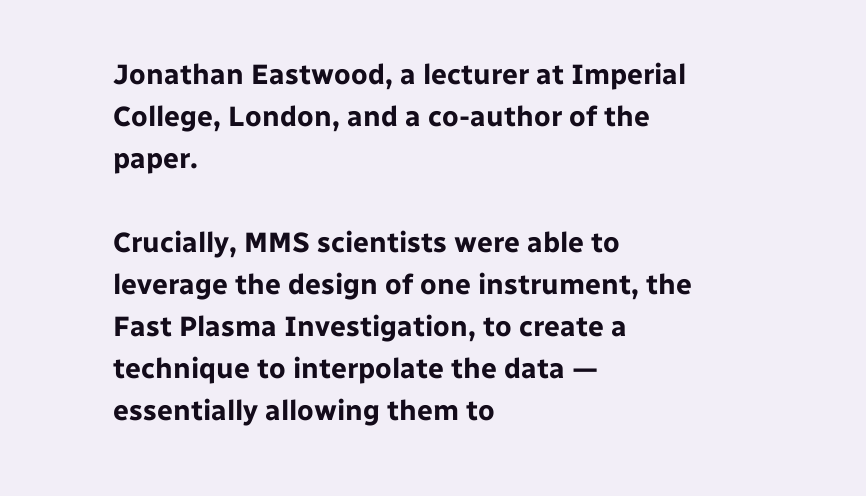Jonathan Eastwood, a lecturer at Imperial College, London, and a co-author of the paper.

Crucially, MMS scientists were able to leverage the design of one instrument, the Fast Plasma Investigation, to create a technique to interpolate the data — essentially allowing them to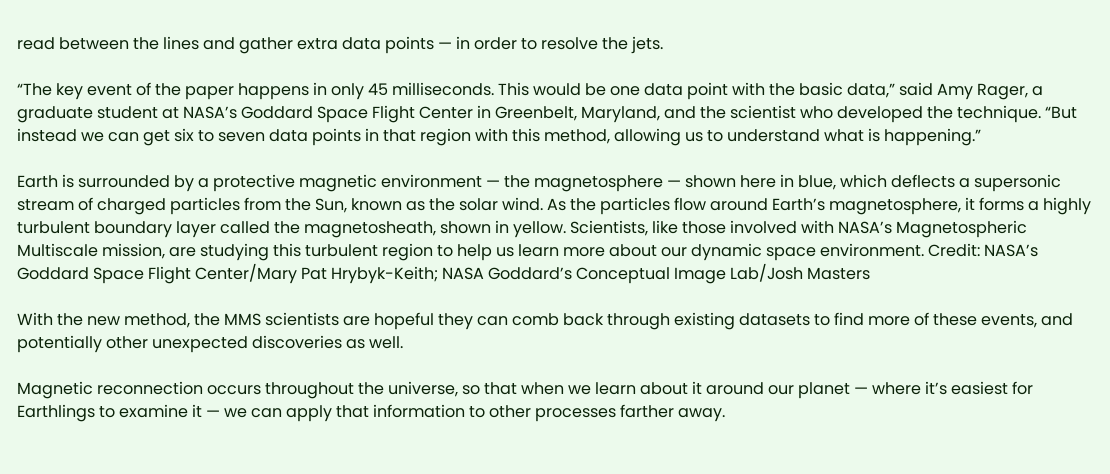read between the lines and gather extra data points — in order to resolve the jets.

“The key event of the paper happens in only 45 milliseconds. This would be one data point with the basic data,” said Amy Rager, a graduate student at NASA’s Goddard Space Flight Center in Greenbelt, Maryland, and the scientist who developed the technique. “But instead we can get six to seven data points in that region with this method, allowing us to understand what is happening.”

Earth is surrounded by a protective magnetic environment — the magnetosphere — shown here in blue, which deflects a supersonic stream of charged particles from the Sun, known as the solar wind. As the particles flow around Earth’s magnetosphere, it forms a highly turbulent boundary layer called the magnetosheath, shown in yellow. Scientists, like those involved with NASA’s Magnetospheric Multiscale mission, are studying this turbulent region to help us learn more about our dynamic space environment. Credit: NASA’s Goddard Space Flight Center/Mary Pat Hrybyk-Keith; NASA Goddard’s Conceptual Image Lab/Josh Masters

With the new method, the MMS scientists are hopeful they can comb back through existing datasets to find more of these events, and potentially other unexpected discoveries as well.

Magnetic reconnection occurs throughout the universe, so that when we learn about it around our planet — where it’s easiest for Earthlings to examine it — we can apply that information to other processes farther away.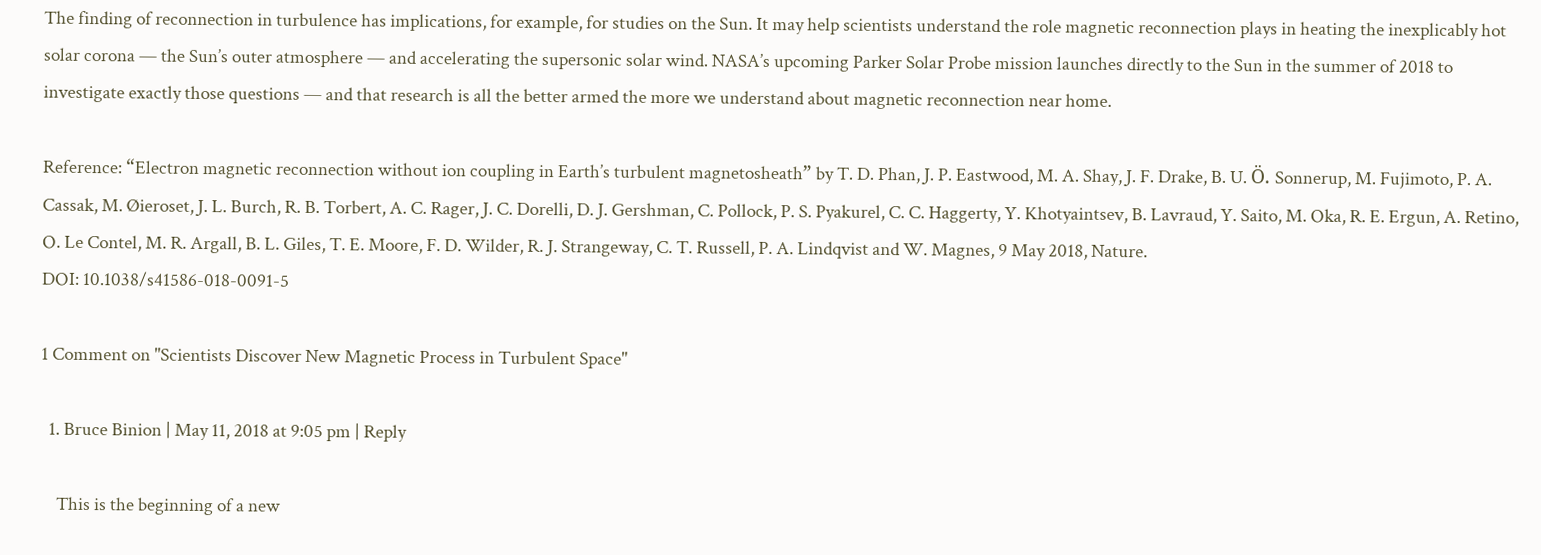The finding of reconnection in turbulence has implications, for example, for studies on the Sun. It may help scientists understand the role magnetic reconnection plays in heating the inexplicably hot solar corona — the Sun’s outer atmosphere — and accelerating the supersonic solar wind. NASA’s upcoming Parker Solar Probe mission launches directly to the Sun in the summer of 2018 to investigate exactly those questions — and that research is all the better armed the more we understand about magnetic reconnection near home.

Reference: “Electron magnetic reconnection without ion coupling in Earth’s turbulent magnetosheath” by T. D. Phan, J. P. Eastwood, M. A. Shay, J. F. Drake, B. U. Ö. Sonnerup, M. Fujimoto, P. A. Cassak, M. Øieroset, J. L. Burch, R. B. Torbert, A. C. Rager, J. C. Dorelli, D. J. Gershman, C. Pollock, P. S. Pyakurel, C. C. Haggerty, Y. Khotyaintsev, B. Lavraud, Y. Saito, M. Oka, R. E. Ergun, A. Retino, O. Le Contel, M. R. Argall, B. L. Giles, T. E. Moore, F. D. Wilder, R. J. Strangeway, C. T. Russell, P. A. Lindqvist and W. Magnes, 9 May 2018, Nature.
DOI: 10.1038/s41586-018-0091-5

1 Comment on "Scientists Discover New Magnetic Process in Turbulent Space"

  1. Bruce Binion | May 11, 2018 at 9:05 pm | Reply

    This is the beginning of a new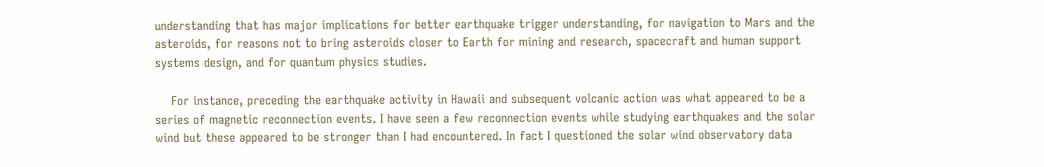understanding that has major implications for better earthquake trigger understanding, for navigation to Mars and the asteroids, for reasons not to bring asteroids closer to Earth for mining and research, spacecraft and human support systems design, and for quantum physics studies.

    For instance, preceding the earthquake activity in Hawaii and subsequent volcanic action was what appeared to be a series of magnetic reconnection events. I have seen a few reconnection events while studying earthquakes and the solar wind but these appeared to be stronger than I had encountered. In fact I questioned the solar wind observatory data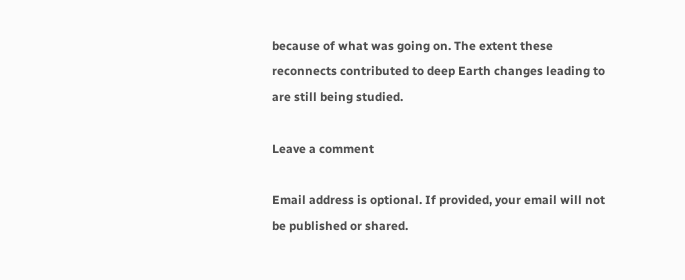because of what was going on. The extent these reconnects contributed to deep Earth changes leading to are still being studied.

Leave a comment

Email address is optional. If provided, your email will not be published or shared.